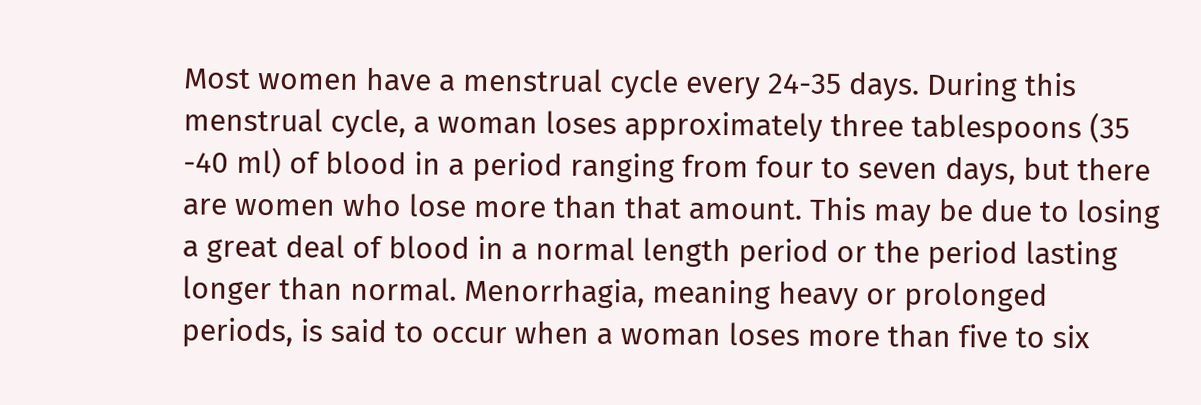Most women have a menstrual cycle every 24-35 days. During this menstrual cycle, a woman loses approximately three tablespoons (35 -40 ml) of blood in a period ranging from four to seven days, but there are women who lose more than that amount. This may be due to losing a great deal of blood in a normal length period or the period lasting longer than normal. Menorrhagia, meaning heavy or prolonged periods, is said to occur when a woman loses more than five to six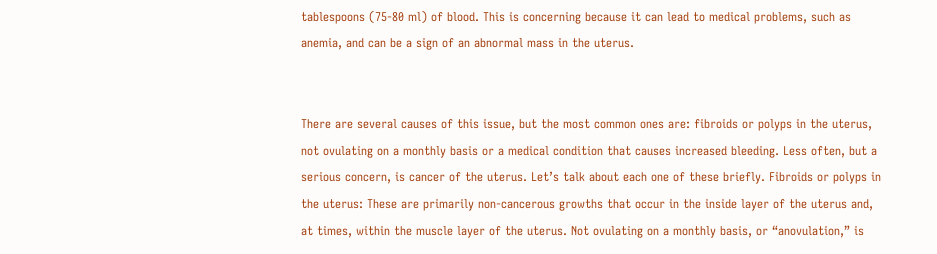tablespoons (75-80 ml) of blood. This is concerning because it can lead to medical problems, such as anemia, and can be a sign of an abnormal mass in the uterus.


There are several causes of this issue, but the most common ones are: fibroids or polyps in the uterus, not ovulating on a monthly basis or a medical condition that causes increased bleeding. Less often, but a serious concern, is cancer of the uterus. Let’s talk about each one of these briefly. Fibroids or polyps in the uterus: These are primarily non-cancerous growths that occur in the inside layer of the uterus and, at times, within the muscle layer of the uterus. Not ovulating on a monthly basis, or “anovulation,” is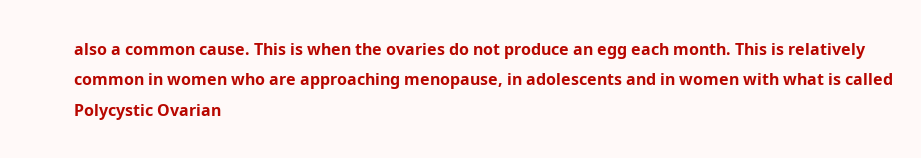also a common cause. This is when the ovaries do not produce an egg each month. This is relatively common in women who are approaching menopause, in adolescents and in women with what is called Polycystic Ovarian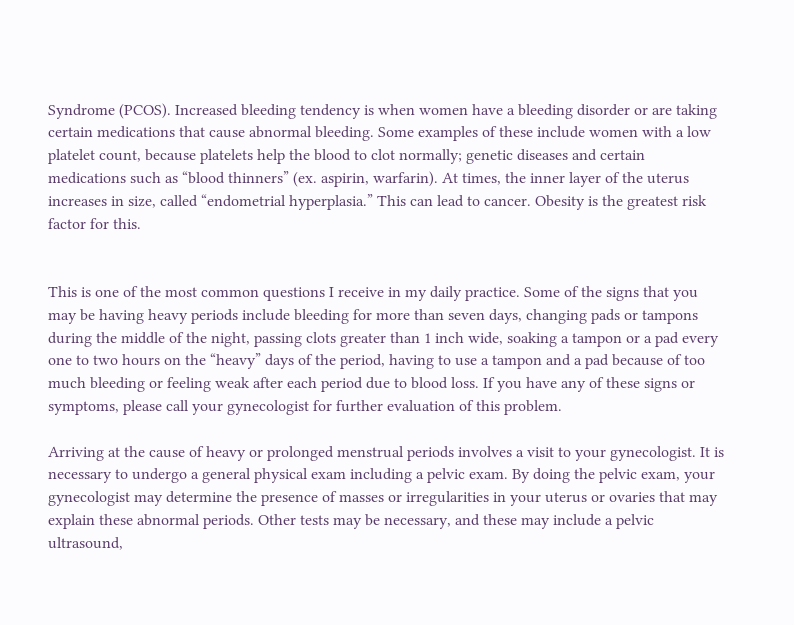Syndrome (PCOS). Increased bleeding tendency is when women have a bleeding disorder or are taking certain medications that cause abnormal bleeding. Some examples of these include women with a low platelet count, because platelets help the blood to clot normally; genetic diseases and certain medications such as “blood thinners” (ex. aspirin, warfarin). At times, the inner layer of the uterus increases in size, called “endometrial hyperplasia.” This can lead to cancer. Obesity is the greatest risk factor for this.


This is one of the most common questions I receive in my daily practice. Some of the signs that you may be having heavy periods include bleeding for more than seven days, changing pads or tampons during the middle of the night, passing clots greater than 1 inch wide, soaking a tampon or a pad every one to two hours on the “heavy” days of the period, having to use a tampon and a pad because of too much bleeding or feeling weak after each period due to blood loss. If you have any of these signs or symptoms, please call your gynecologist for further evaluation of this problem.

Arriving at the cause of heavy or prolonged menstrual periods involves a visit to your gynecologist. It is necessary to undergo a general physical exam including a pelvic exam. By doing the pelvic exam, your gynecologist may determine the presence of masses or irregularities in your uterus or ovaries that may explain these abnormal periods. Other tests may be necessary, and these may include a pelvic ultrasound,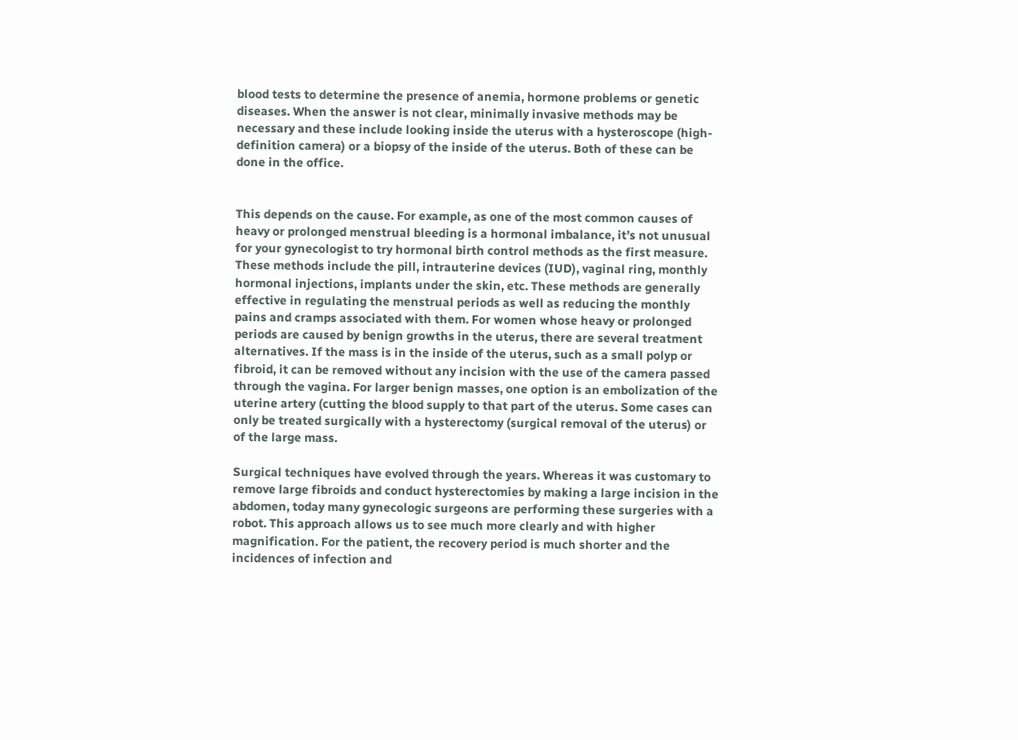blood tests to determine the presence of anemia, hormone problems or genetic diseases. When the answer is not clear, minimally invasive methods may be necessary and these include looking inside the uterus with a hysteroscope (high-definition camera) or a biopsy of the inside of the uterus. Both of these can be done in the office.


This depends on the cause. For example, as one of the most common causes of heavy or prolonged menstrual bleeding is a hormonal imbalance, it’s not unusual for your gynecologist to try hormonal birth control methods as the first measure. These methods include the pill, intrauterine devices (IUD), vaginal ring, monthly hormonal injections, implants under the skin, etc. These methods are generally effective in regulating the menstrual periods as well as reducing the monthly pains and cramps associated with them. For women whose heavy or prolonged periods are caused by benign growths in the uterus, there are several treatment alternatives. If the mass is in the inside of the uterus, such as a small polyp or fibroid, it can be removed without any incision with the use of the camera passed through the vagina. For larger benign masses, one option is an embolization of the uterine artery (cutting the blood supply to that part of the uterus. Some cases can only be treated surgically with a hysterectomy (surgical removal of the uterus) or of the large mass.

Surgical techniques have evolved through the years. Whereas it was customary to remove large fibroids and conduct hysterectomies by making a large incision in the abdomen, today many gynecologic surgeons are performing these surgeries with a robot. This approach allows us to see much more clearly and with higher magnification. For the patient, the recovery period is much shorter and the incidences of infection and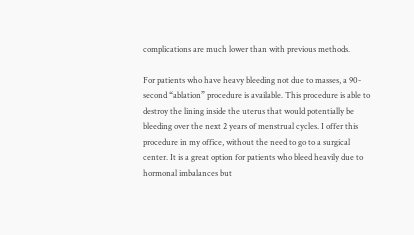complications are much lower than with previous methods.

For patients who have heavy bleeding not due to masses, a 90-second “ablation” procedure is available. This procedure is able to destroy the lining inside the uterus that would potentially be bleeding over the next 2 years of menstrual cycles. I offer this procedure in my office, without the need to go to a surgical center. It is a great option for patients who bleed heavily due to hormonal imbalances but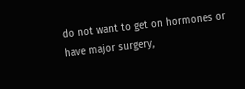do not want to get on hormones or have major surgery,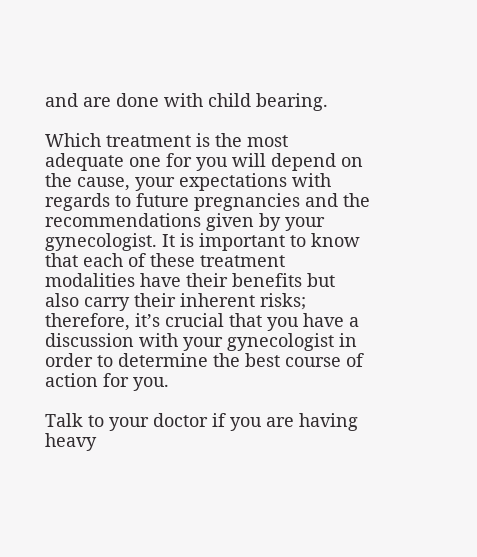and are done with child bearing.

Which treatment is the most adequate one for you will depend on the cause, your expectations with regards to future pregnancies and the recommendations given by your gynecologist. It is important to know that each of these treatment modalities have their benefits but also carry their inherent risks; therefore, it’s crucial that you have a discussion with your gynecologist in order to determine the best course of action for you.

Talk to your doctor if you are having heavy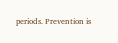periods. Prevention is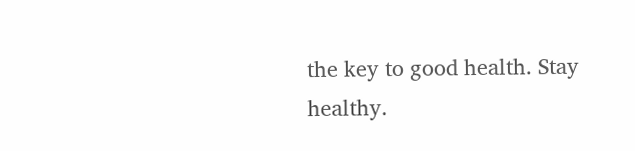the key to good health. Stay healthy.